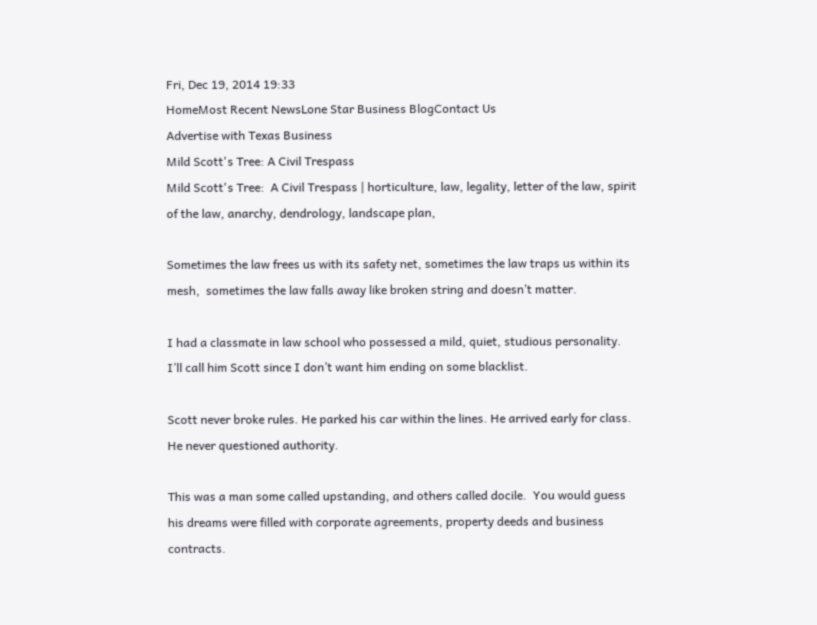Fri, Dec 19, 2014 19:33
HomeMost Recent NewsLone Star Business BlogContact Us
Advertise with Texas Business
Mild Scott's Tree: A Civil Trespass
Mild Scott's Tree:  A Civil Trespass | horticulture, law, legality, letter of the law, spirit of the law, anarchy, dendrology, landscape plan,

Sometimes the law frees us with its safety net, sometimes the law traps us within its mesh,  sometimes the law falls away like broken string and doesn’t matter.

I had a classmate in law school who possessed a mild, quiet, studious personality.  I’ll call him Scott since I don’t want him ending on some blacklist.

Scott never broke rules. He parked his car within the lines. He arrived early for class. He never questioned authority.

This was a man some called upstanding, and others called docile.  You would guess his dreams were filled with corporate agreements, property deeds and business contracts.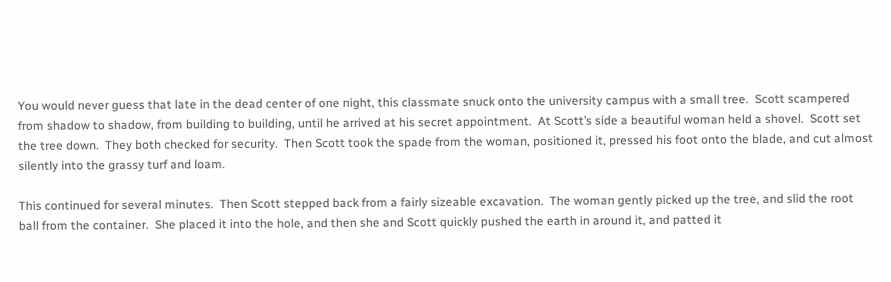You would never guess that late in the dead center of one night, this classmate snuck onto the university campus with a small tree.  Scott scampered from shadow to shadow, from building to building, until he arrived at his secret appointment.  At Scott’s side a beautiful woman held a shovel.  Scott set the tree down.  They both checked for security.  Then Scott took the spade from the woman, positioned it, pressed his foot onto the blade, and cut almost silently into the grassy turf and loam.

This continued for several minutes.  Then Scott stepped back from a fairly sizeable excavation.  The woman gently picked up the tree, and slid the root ball from the container.  She placed it into the hole, and then she and Scott quickly pushed the earth in around it, and patted it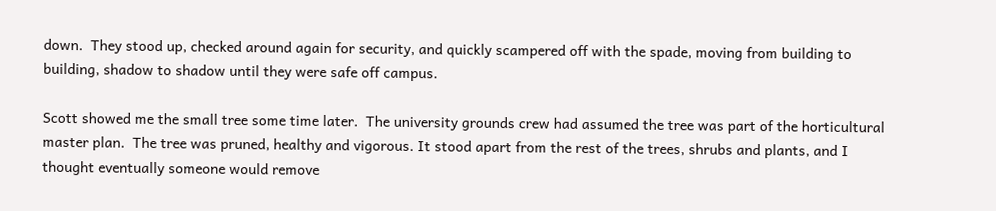down.  They stood up, checked around again for security, and quickly scampered off with the spade, moving from building to building, shadow to shadow until they were safe off campus.

Scott showed me the small tree some time later.  The university grounds crew had assumed the tree was part of the horticultural master plan.  The tree was pruned, healthy and vigorous. It stood apart from the rest of the trees, shrubs and plants, and I thought eventually someone would remove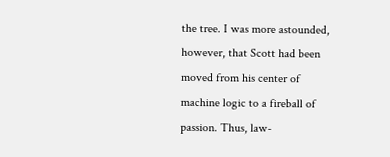the tree. I was more astounded, however, that Scott had been moved from his center of machine logic to a fireball of passion. Thus, law-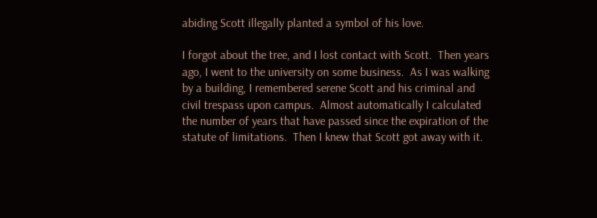abiding Scott illegally planted a symbol of his love.

I forgot about the tree, and I lost contact with Scott.  Then years ago, I went to the university on some business.  As I was walking by a building, I remembered serene Scott and his criminal and civil trespass upon campus.  Almost automatically I calculated the number of years that have passed since the expiration of the statute of limitations.  Then I knew that Scott got away with it.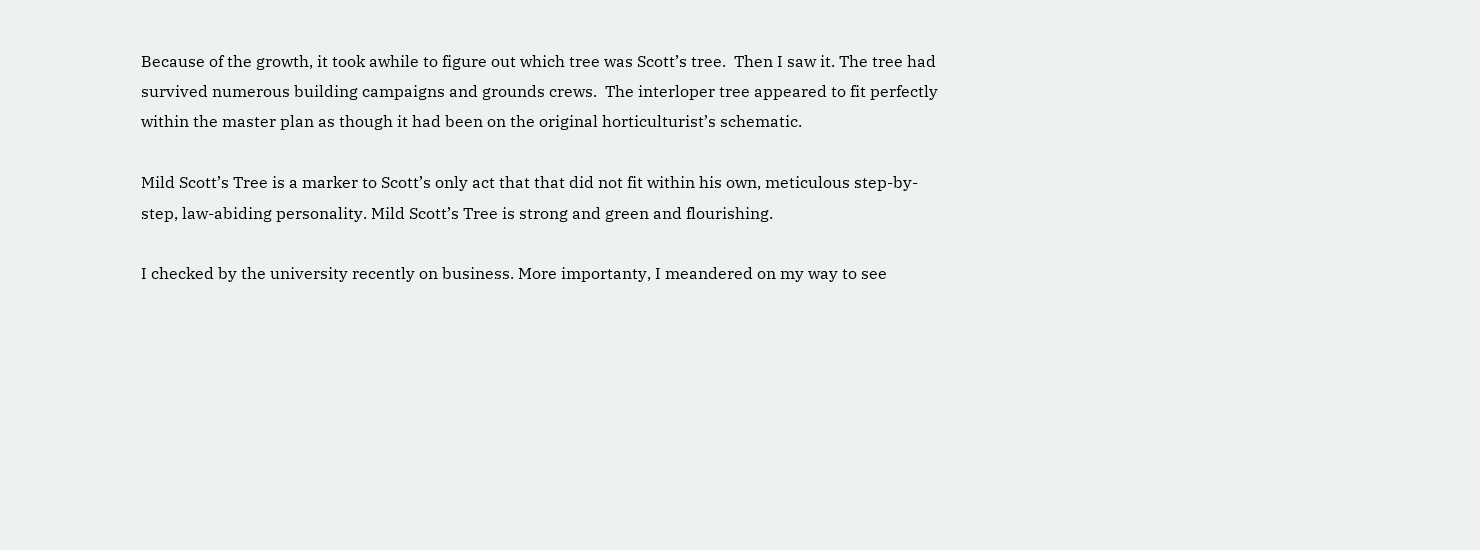Because of the growth, it took awhile to figure out which tree was Scott’s tree.  Then I saw it. The tree had survived numerous building campaigns and grounds crews.  The interloper tree appeared to fit perfectly within the master plan as though it had been on the original horticulturist’s schematic.

Mild Scott’s Tree is a marker to Scott’s only act that that did not fit within his own, meticulous step-by-step, law-abiding personality. Mild Scott’s Tree is strong and green and flourishing.

I checked by the university recently on business. More importanty, I meandered on my way to see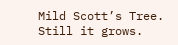Mild Scott’s Tree.  Still it grows.